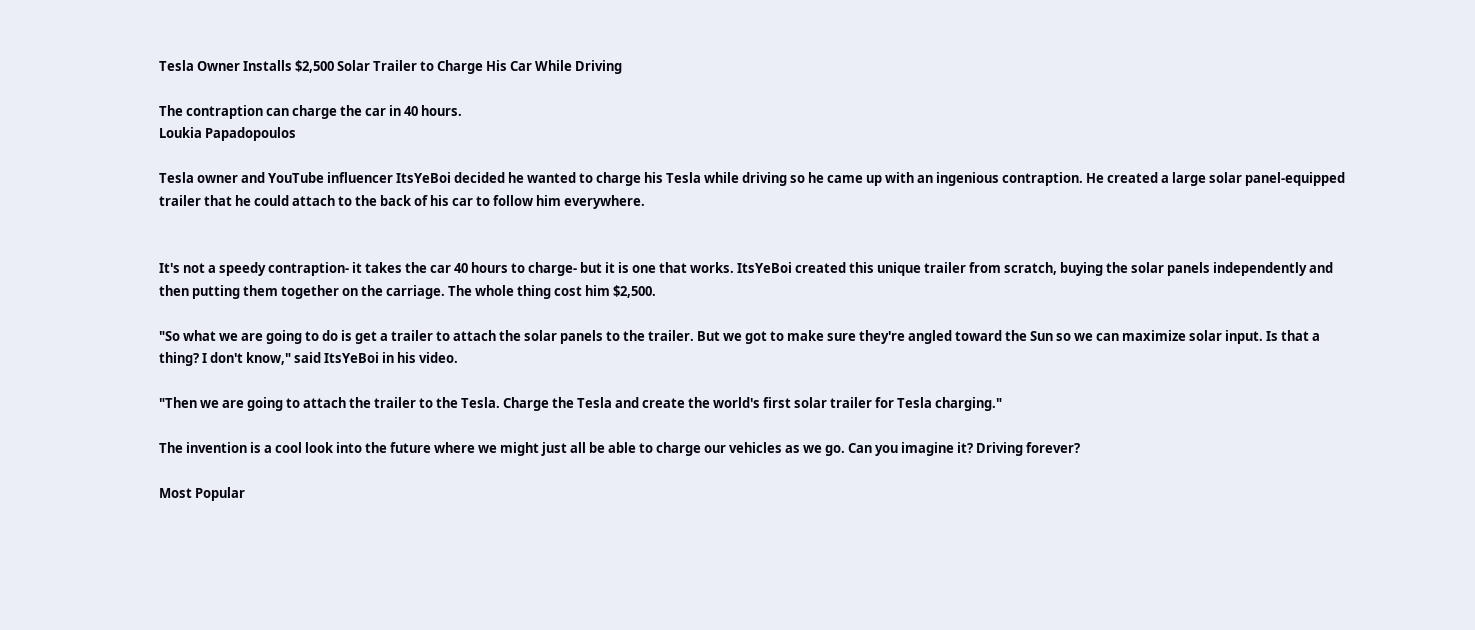Tesla Owner Installs $2,500 Solar Trailer to Charge His Car While Driving

The contraption can charge the car in 40 hours.
Loukia Papadopoulos

Tesla owner and YouTube influencer ItsYeBoi decided he wanted to charge his Tesla while driving so he came up with an ingenious contraption. He created a large solar panel-equipped trailer that he could attach to the back of his car to follow him everywhere.


It's not a speedy contraption- it takes the car 40 hours to charge- but it is one that works. ItsYeBoi created this unique trailer from scratch, buying the solar panels independently and then putting them together on the carriage. The whole thing cost him $2,500.

"So what we are going to do is get a trailer to attach the solar panels to the trailer. But we got to make sure they're angled toward the Sun so we can maximize solar input. Is that a thing? I don't know," said ItsYeBoi in his video.

"Then we are going to attach the trailer to the Tesla. Charge the Tesla and create the world's first solar trailer for Tesla charging."

The invention is a cool look into the future where we might just all be able to charge our vehicles as we go. Can you imagine it? Driving forever?

Most Popular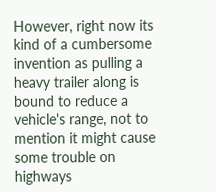However, right now its kind of a cumbersome invention as pulling a heavy trailer along is bound to reduce a vehicle's range, not to mention it might cause some trouble on highways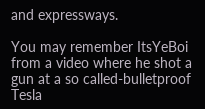and expressways.

You may remember ItsYeBoi from a video where he shot a gun at a so called-bulletproof Tesla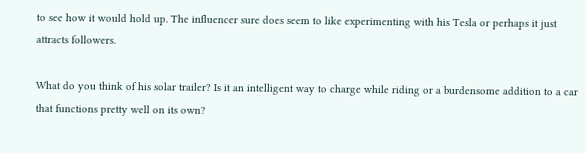to see how it would hold up. The influencer sure does seem to like experimenting with his Tesla or perhaps it just attracts followers.

What do you think of his solar trailer? Is it an intelligent way to charge while riding or a burdensome addition to a car that functions pretty well on its own?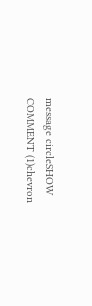message circleSHOW COMMENT (1)chevron